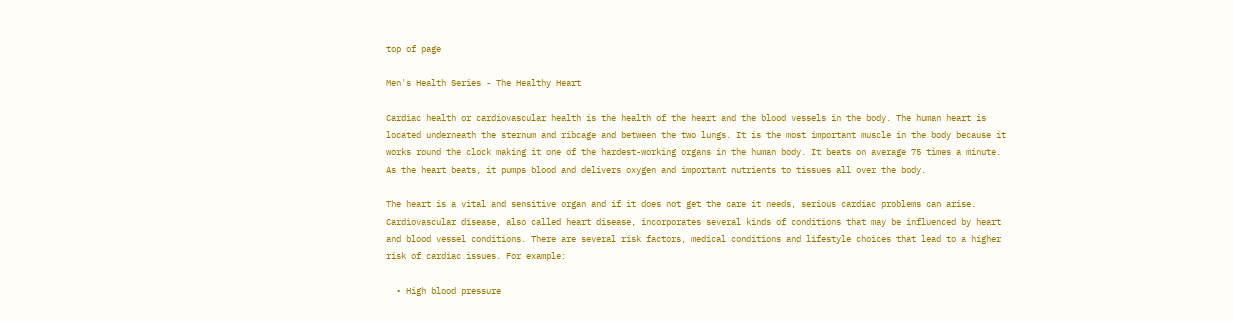top of page

Men's Health Series - The Healthy Heart

Cardiac health or cardiovascular health is the health of the heart and the blood vessels in the body. The human heart is located underneath the sternum and ribcage and between the two lungs. It is the most important muscle in the body because it works round the clock making it one of the hardest-working organs in the human body. It beats on average 75 times a minute. As the heart beats, it pumps blood and delivers oxygen and important nutrients to tissues all over the body.

The heart is a vital and sensitive organ and if it does not get the care it needs, serious cardiac problems can arise. Cardiovascular disease, also called heart disease, incorporates several kinds of conditions that may be influenced by heart and blood vessel conditions. There are several risk factors, medical conditions and lifestyle choices that lead to a higher risk of cardiac issues. For example:

  • High blood pressure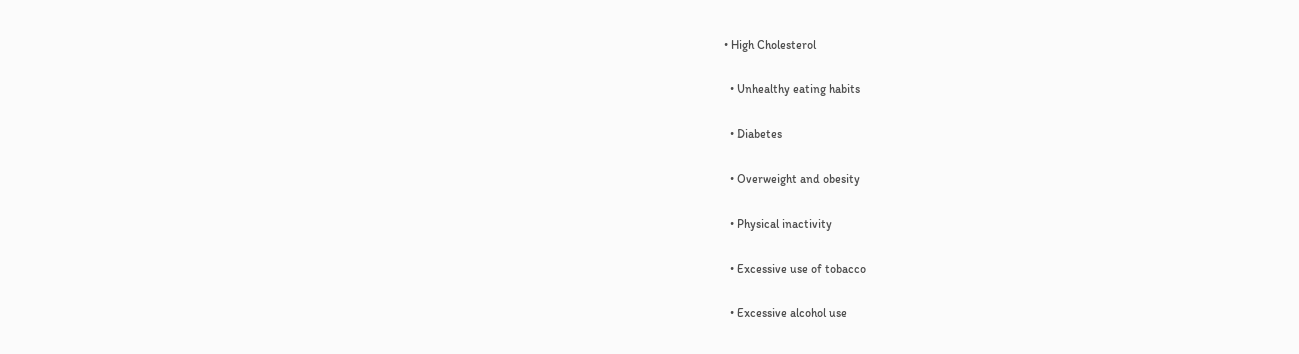• High Cholesterol

  • Unhealthy eating habits

  • Diabetes

  • Overweight and obesity

  • Physical inactivity

  • Excessive use of tobacco

  • Excessive alcohol use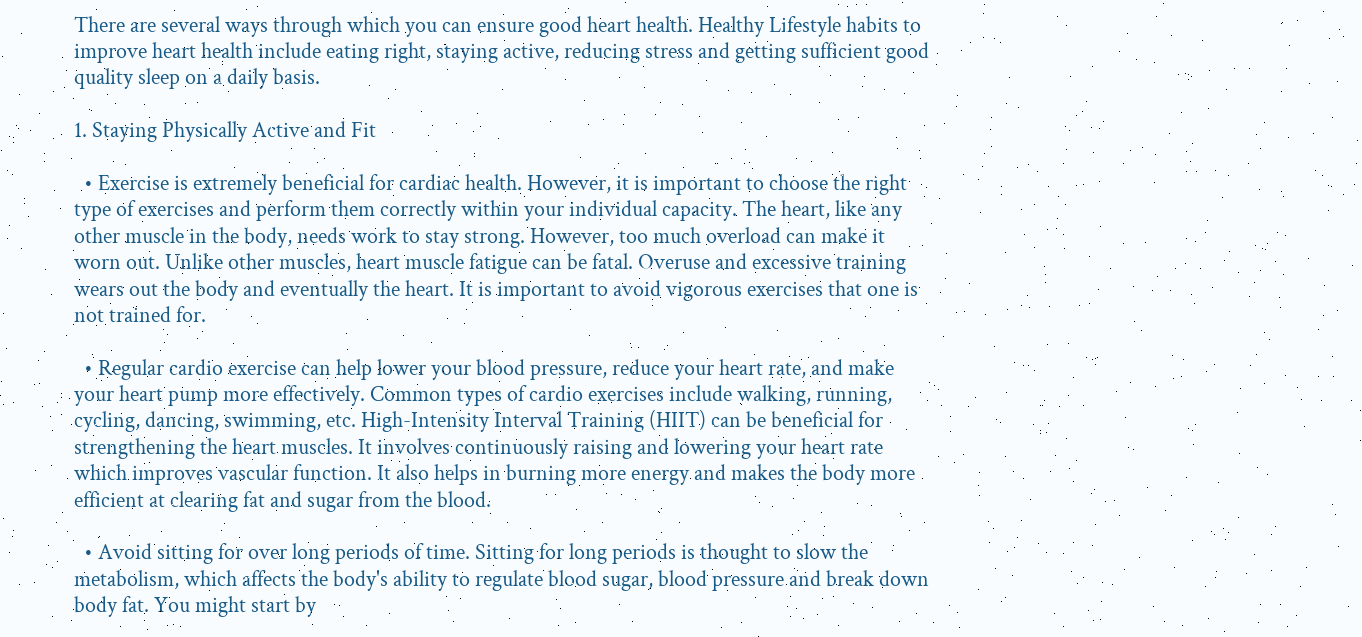There are several ways through which you can ensure good heart health. Healthy Lifestyle habits to improve heart health include eating right, staying active, reducing stress and getting sufficient good quality sleep on a daily basis.

1. Staying Physically Active and Fit

  • Exercise is extremely beneficial for cardiac health. However, it is important to choose the right type of exercises and perform them correctly within your individual capacity. The heart, like any other muscle in the body, needs work to stay strong. However, too much overload can make it worn out. Unlike other muscles, heart muscle fatigue can be fatal. Overuse and excessive training wears out the body and eventually the heart. It is important to avoid vigorous exercises that one is not trained for.

  • Regular cardio exercise can help lower your blood pressure, reduce your heart rate, and make your heart pump more effectively. Common types of cardio exercises include walking, running, cycling, dancing, swimming, etc. High-Intensity Interval Training (HIIT) can be beneficial for strengthening the heart muscles. It involves continuously raising and lowering your heart rate which improves vascular function. It also helps in burning more energy and makes the body more efficient at clearing fat and sugar from the blood.

  • Avoid sitting for over long periods of time. Sitting for long periods is thought to slow the metabolism, which affects the body's ability to regulate blood sugar, blood pressure and break down body fat. You might start by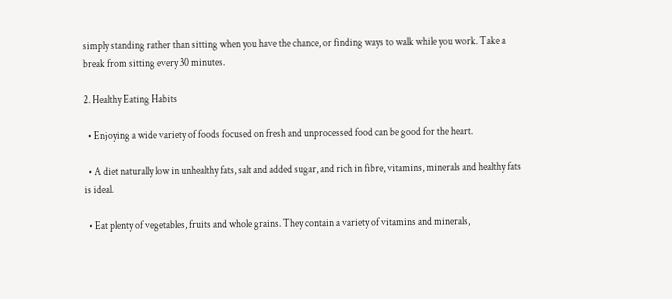simply standing rather than sitting when you have the chance, or finding ways to walk while you work. Take a break from sitting every 30 minutes.

2. Healthy Eating Habits

  • Enjoying a wide variety of foods focused on fresh and unprocessed food can be good for the heart.

  • A diet naturally low in unhealthy fats, salt and added sugar, and rich in fibre, vitamins, minerals and healthy fats is ideal.

  • Eat plenty of vegetables, fruits and whole grains. They contain a variety of vitamins and minerals,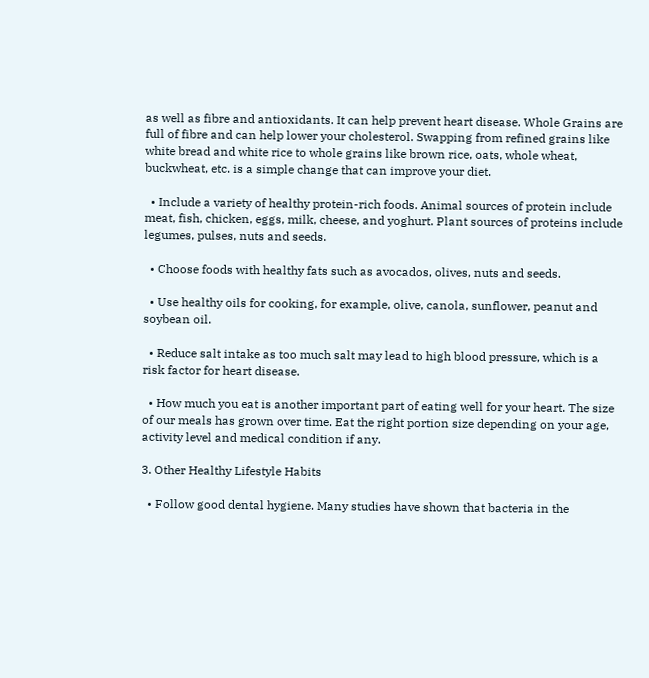as well as fibre and antioxidants. It can help prevent heart disease. Whole Grains are full of fibre and can help lower your cholesterol. Swapping from refined grains like white bread and white rice to whole grains like brown rice, oats, whole wheat, buckwheat, etc. is a simple change that can improve your diet.

  • Include a variety of healthy protein-rich foods. Animal sources of protein include meat, fish, chicken, eggs, milk, cheese, and yoghurt. Plant sources of proteins include legumes, pulses, nuts and seeds.

  • Choose foods with healthy fats such as avocados, olives, nuts and seeds.

  • Use healthy oils for cooking, for example, olive, canola, sunflower, peanut and soybean oil.

  • Reduce salt intake as too much salt may lead to high blood pressure, which is a risk factor for heart disease.

  • How much you eat is another important part of eating well for your heart. The size of our meals has grown over time. Eat the right portion size depending on your age, activity level and medical condition if any.

3. Other Healthy Lifestyle Habits

  • Follow good dental hygiene. Many studies have shown that bacteria in the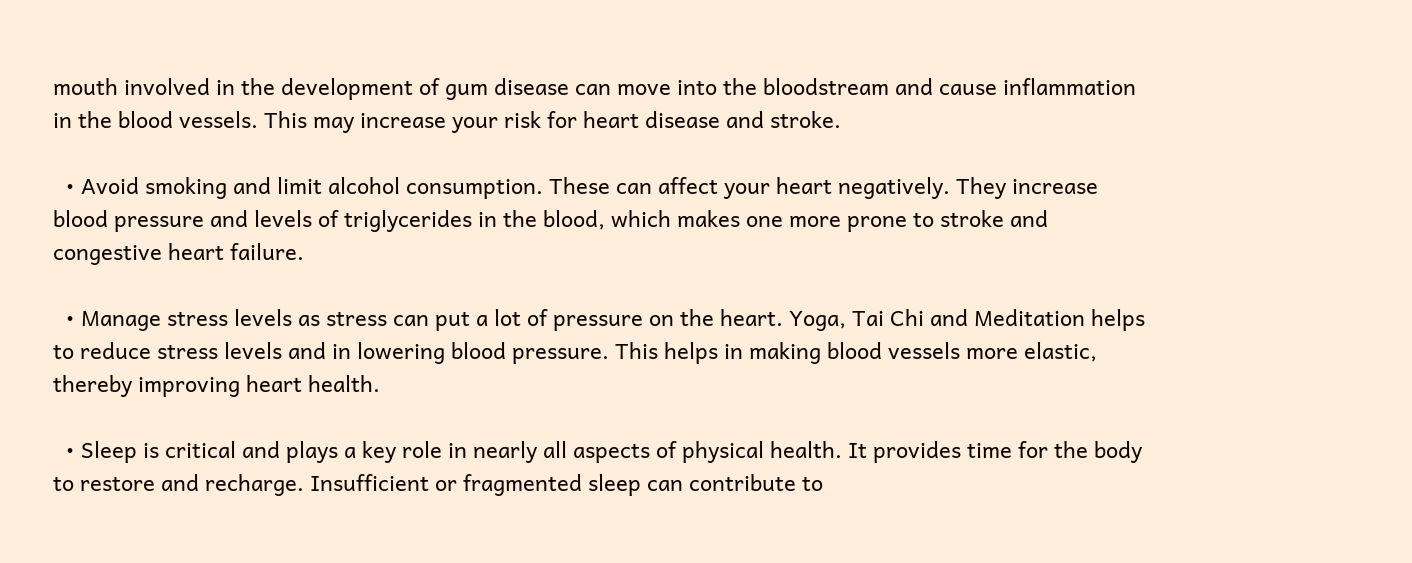mouth involved in the development of gum disease can move into the bloodstream and cause inflammation in the blood vessels. This may increase your risk for heart disease and stroke.

  • Avoid smoking and limit alcohol consumption. These can affect your heart negatively. They increase blood pressure and levels of triglycerides in the blood, which makes one more prone to stroke and congestive heart failure.

  • Manage stress levels as stress can put a lot of pressure on the heart. Yoga, Tai Chi and Meditation helps to reduce stress levels and in lowering blood pressure. This helps in making blood vessels more elastic, thereby improving heart health.

  • Sleep is critical and plays a key role in nearly all aspects of physical health. It provides time for the body to restore and recharge. Insufficient or fragmented sleep can contribute to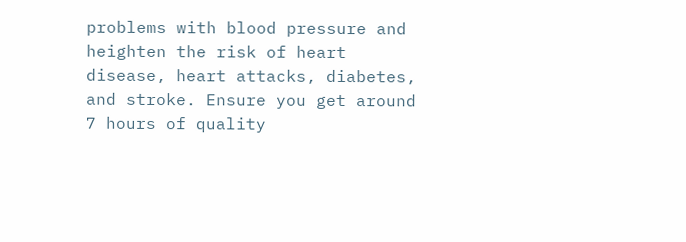problems with blood pressure and heighten the risk of heart disease, heart attacks, diabetes, and stroke. Ensure you get around 7 hours of quality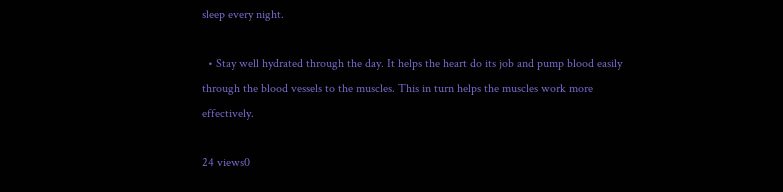sleep every night.

  • Stay well hydrated through the day. It helps the heart do its job and pump blood easily through the blood vessels to the muscles. This in turn helps the muscles work more effectively.

24 views0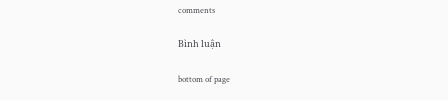comments

Bình luận

bottom of page